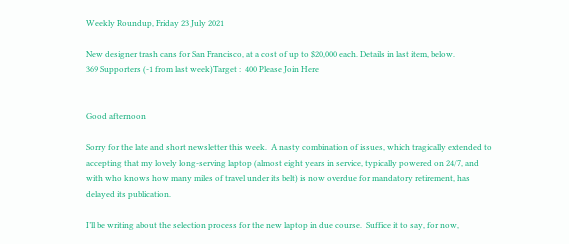Weekly Roundup, Friday 23 July 2021

New designer trash cans for San Francisco, at a cost of up to $20,000 each. Details in last item, below.
369 Supporters (-1 from last week)Target :  400 Please Join Here


Good afternoon

Sorry for the late and short newsletter this week.  A nasty combination of issues, which tragically extended to accepting that my lovely long-serving laptop (almost eight years in service, typically powered on 24/7, and with who knows how many miles of travel under its belt) is now overdue for mandatory retirement, has delayed its publication.

I’ll be writing about the selection process for the new laptop in due course.  Suffice it to say, for now,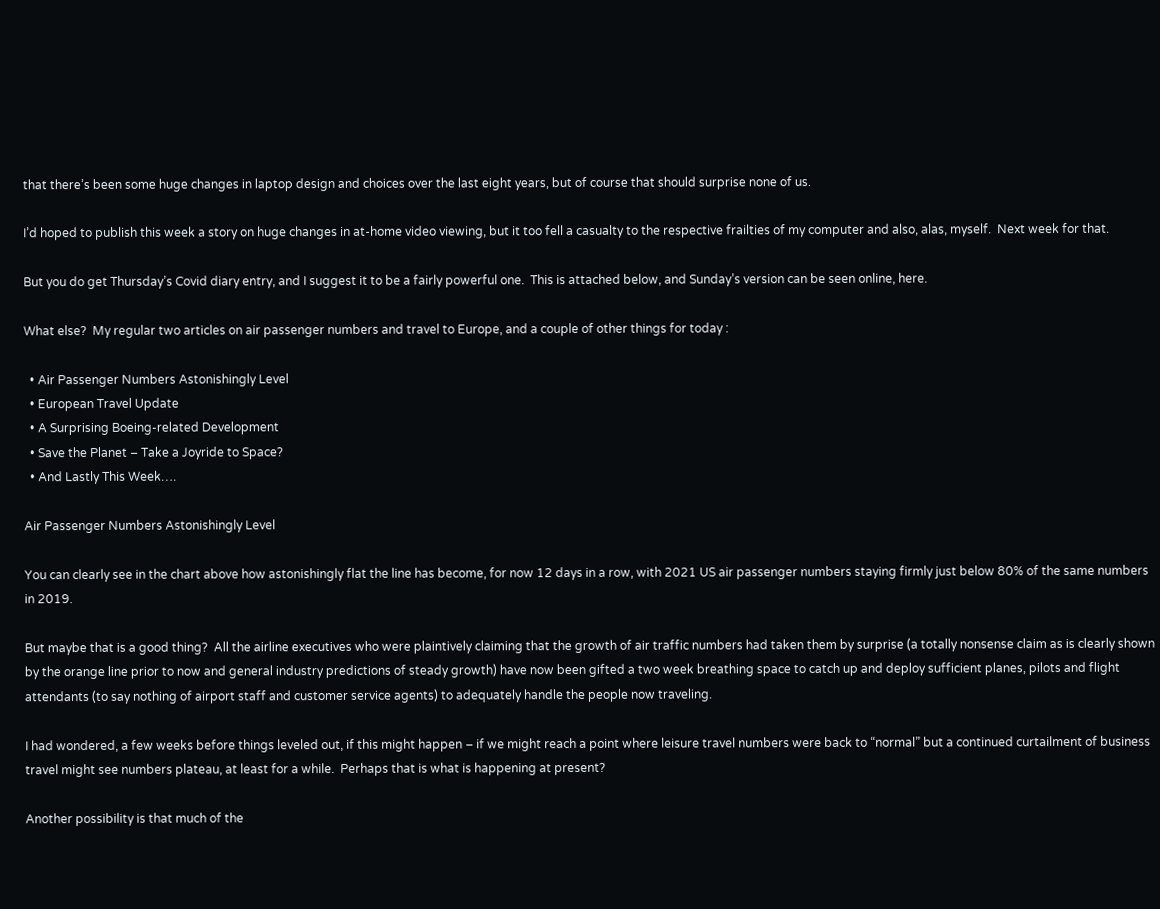that there’s been some huge changes in laptop design and choices over the last eight years, but of course that should surprise none of us.

I’d hoped to publish this week a story on huge changes in at-home video viewing, but it too fell a casualty to the respective frailties of my computer and also, alas, myself.  Next week for that.

But you do get Thursday’s Covid diary entry, and I suggest it to be a fairly powerful one.  This is attached below, and Sunday’s version can be seen online, here.

What else?  My regular two articles on air passenger numbers and travel to Europe, and a couple of other things for today :

  • Air Passenger Numbers Astonishingly Level
  • European Travel Update
  • A Surprising Boeing-related Development
  • Save the Planet – Take a Joyride to Space?
  • And Lastly This Week….

Air Passenger Numbers Astonishingly Level

You can clearly see in the chart above how astonishingly flat the line has become, for now 12 days in a row, with 2021 US air passenger numbers staying firmly just below 80% of the same numbers in 2019.

But maybe that is a good thing?  All the airline executives who were plaintively claiming that the growth of air traffic numbers had taken them by surprise (a totally nonsense claim as is clearly shown by the orange line prior to now and general industry predictions of steady growth) have now been gifted a two week breathing space to catch up and deploy sufficient planes, pilots and flight attendants (to say nothing of airport staff and customer service agents) to adequately handle the people now traveling.

I had wondered, a few weeks before things leveled out, if this might happen – if we might reach a point where leisure travel numbers were back to “normal” but a continued curtailment of business travel might see numbers plateau, at least for a while.  Perhaps that is what is happening at present?

Another possibility is that much of the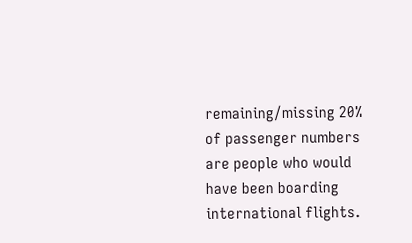remaining/missing 20% of passenger numbers are people who would have been boarding international flights.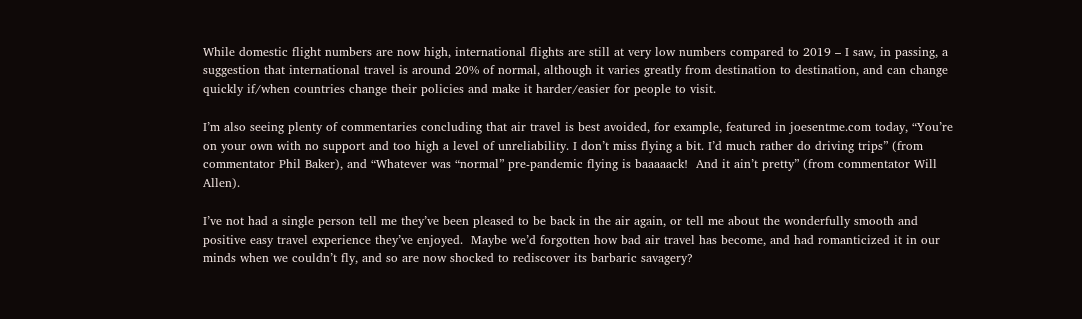While domestic flight numbers are now high, international flights are still at very low numbers compared to 2019 – I saw, in passing, a suggestion that international travel is around 20% of normal, although it varies greatly from destination to destination, and can change quickly if/when countries change their policies and make it harder/easier for people to visit.

I’m also seeing plenty of commentaries concluding that air travel is best avoided, for example, featured in joesentme.com today, “You’re on your own with no support and too high a level of unreliability. I don’t miss flying a bit. I’d much rather do driving trips” (from commentator Phil Baker), and “Whatever was “normal” pre-pandemic flying is baaaaack!  And it ain’t pretty” (from commentator Will Allen).

I’ve not had a single person tell me they’ve been pleased to be back in the air again, or tell me about the wonderfully smooth and positive easy travel experience they’ve enjoyed.  Maybe we’d forgotten how bad air travel has become, and had romanticized it in our minds when we couldn’t fly, and so are now shocked to rediscover its barbaric savagery?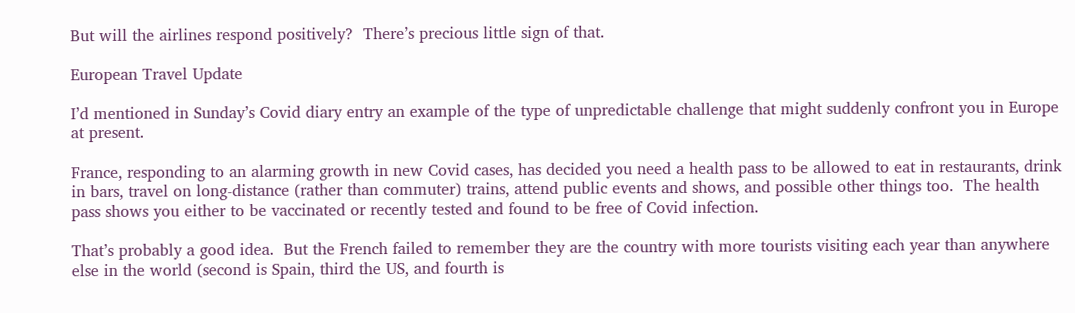But will the airlines respond positively?  There’s precious little sign of that.

European Travel Update

I’d mentioned in Sunday’s Covid diary entry an example of the type of unpredictable challenge that might suddenly confront you in Europe at present.

France, responding to an alarming growth in new Covid cases, has decided you need a health pass to be allowed to eat in restaurants, drink in bars, travel on long-distance (rather than commuter) trains, attend public events and shows, and possible other things too.  The health pass shows you either to be vaccinated or recently tested and found to be free of Covid infection.

That’s probably a good idea.  But the French failed to remember they are the country with more tourists visiting each year than anywhere else in the world (second is Spain, third the US, and fourth is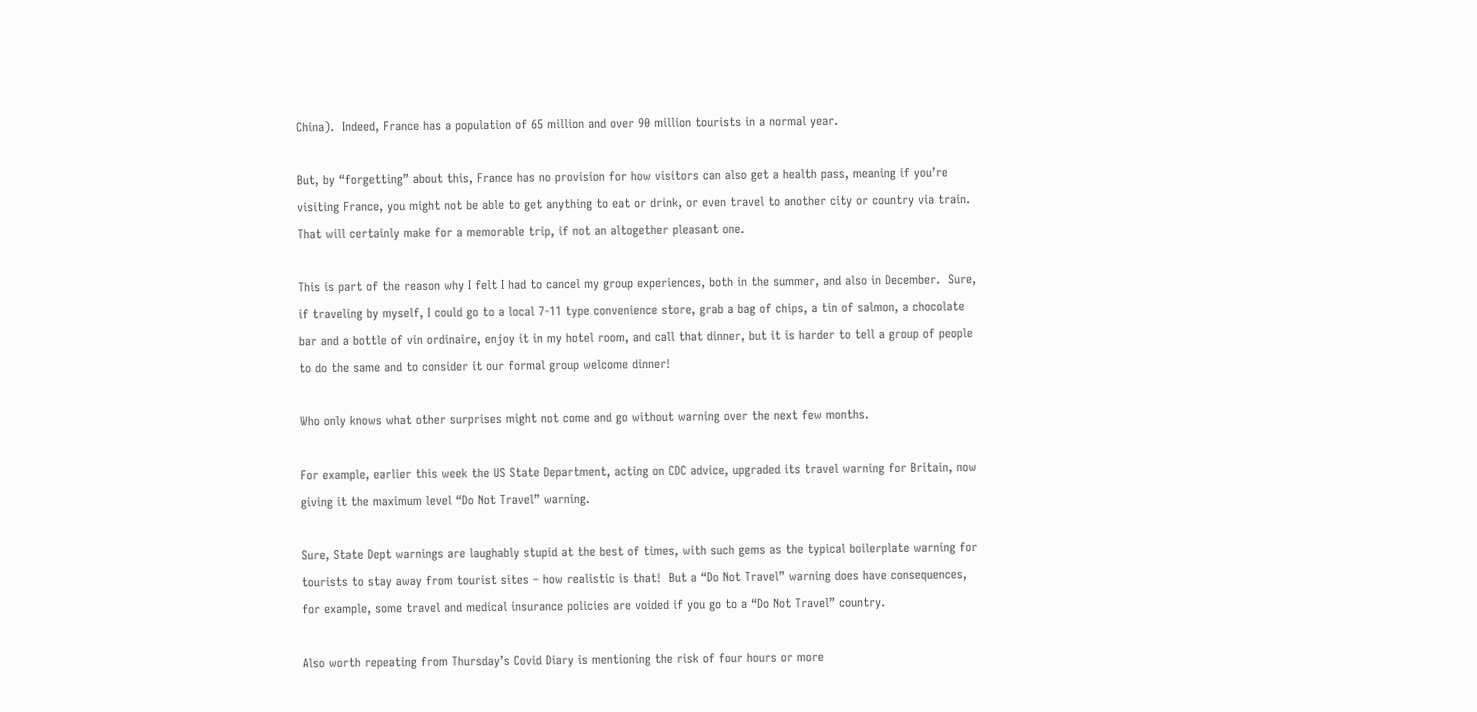China).  Indeed, France has a population of 65 million and over 90 million tourists in a normal year.

But, by “forgetting” about this, France has no provision for how visitors can also get a health pass, meaning if you’re visiting France, you might not be able to get anything to eat or drink, or even travel to another city or country via train.  That will certainly make for a memorable trip, if not an altogether pleasant one.

This is part of the reason why I felt I had to cancel my group experiences, both in the summer, and also in December.  Sure, if traveling by myself, I could go to a local 7-11 type convenience store, grab a bag of chips, a tin of salmon, a chocolate bar and a bottle of vin ordinaire, enjoy it in my hotel room, and call that dinner, but it is harder to tell a group of people to do the same and to consider it our formal group welcome dinner!

Who only knows what other surprises might not come and go without warning over the next few months.

For example, earlier this week the US State Department, acting on CDC advice, upgraded its travel warning for Britain, now giving it the maximum level “Do Not Travel” warning.

Sure, State Dept warnings are laughably stupid at the best of times, with such gems as the typical boilerplate warning for tourists to stay away from tourist sites – how realistic is that!  But a “Do Not Travel” warning does have consequences, for example, some travel and medical insurance policies are voided if you go to a “Do Not Travel” country.

Also worth repeating from Thursday’s Covid Diary is mentioning the risk of four hours or more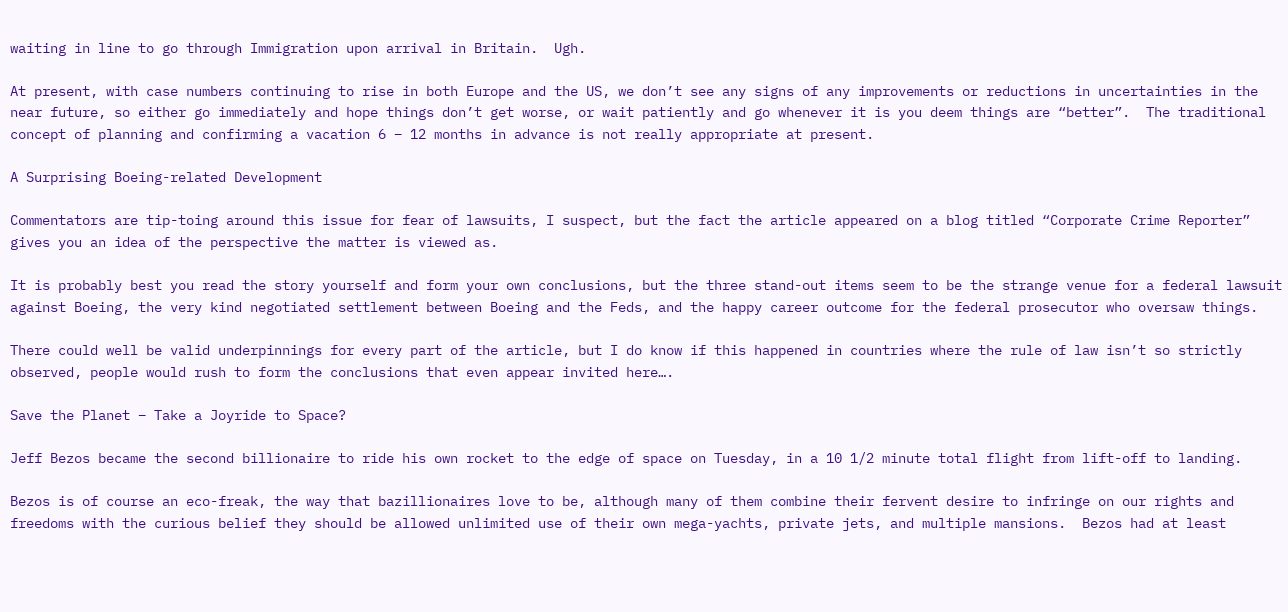waiting in line to go through Immigration upon arrival in Britain.  Ugh.

At present, with case numbers continuing to rise in both Europe and the US, we don’t see any signs of any improvements or reductions in uncertainties in the near future, so either go immediately and hope things don’t get worse, or wait patiently and go whenever it is you deem things are “better”.  The traditional concept of planning and confirming a vacation 6 – 12 months in advance is not really appropriate at present.

A Surprising Boeing-related Development

Commentators are tip-toing around this issue for fear of lawsuits, I suspect, but the fact the article appeared on a blog titled “Corporate Crime Reporter” gives you an idea of the perspective the matter is viewed as.

It is probably best you read the story yourself and form your own conclusions, but the three stand-out items seem to be the strange venue for a federal lawsuit against Boeing, the very kind negotiated settlement between Boeing and the Feds, and the happy career outcome for the federal prosecutor who oversaw things.

There could well be valid underpinnings for every part of the article, but I do know if this happened in countries where the rule of law isn’t so strictly observed, people would rush to form the conclusions that even appear invited here….

Save the Planet – Take a Joyride to Space?

Jeff Bezos became the second billionaire to ride his own rocket to the edge of space on Tuesday, in a 10 1/2 minute total flight from lift-off to landing.

Bezos is of course an eco-freak, the way that bazillionaires love to be, although many of them combine their fervent desire to infringe on our rights and freedoms with the curious belief they should be allowed unlimited use of their own mega-yachts, private jets, and multiple mansions.  Bezos had at least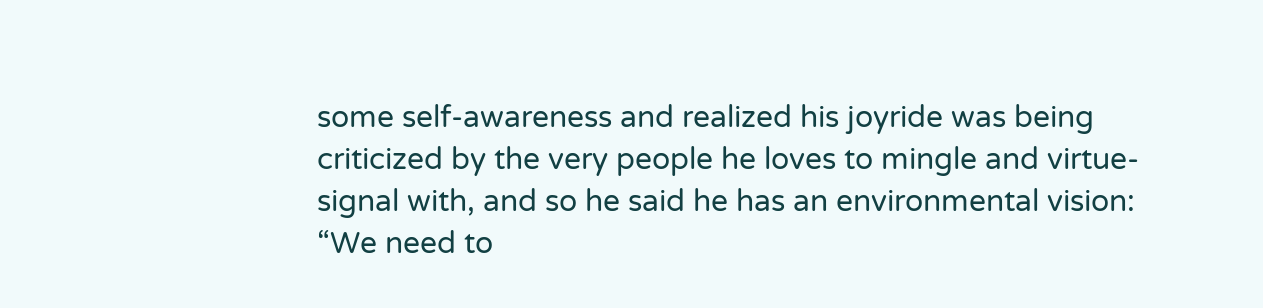some self-awareness and realized his joyride was being criticized by the very people he loves to mingle and virtue-signal with, and so he said he has an environmental vision: “We need to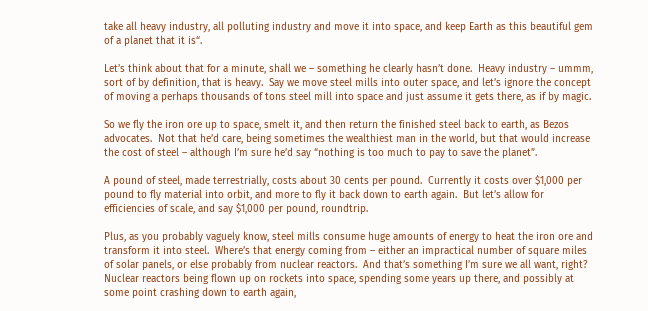take all heavy industry, all polluting industry and move it into space, and keep Earth as this beautiful gem of a planet that it is“.

Let’s think about that for a minute, shall we – something he clearly hasn’t done.  Heavy industry – ummm, sort of by definition, that is heavy.  Say we move steel mills into outer space, and let’s ignore the concept of moving a perhaps thousands of tons steel mill into space and just assume it gets there, as if by magic.

So we fly the iron ore up to space, smelt it, and then return the finished steel back to earth, as Bezos advocates.  Not that he’d care, being sometimes the wealthiest man in the world, but that would increase the cost of steel – although I’m sure he’d say “nothing is too much to pay to save the planet”.

A pound of steel, made terrestrially, costs about 30 cents per pound.  Currently it costs over $1,000 per pound to fly material into orbit, and more to fly it back down to earth again.  But let’s allow for efficiencies of scale, and say $1,000 per pound, roundtrip.

Plus, as you probably vaguely know, steel mills consume huge amounts of energy to heat the iron ore and transform it into steel.  Where’s that energy coming from – either an impractical number of square miles of solar panels, or else probably from nuclear reactors.  And that’s something I’m sure we all want, right?  Nuclear reactors being flown up on rockets into space, spending some years up there, and possibly at some point crashing down to earth again,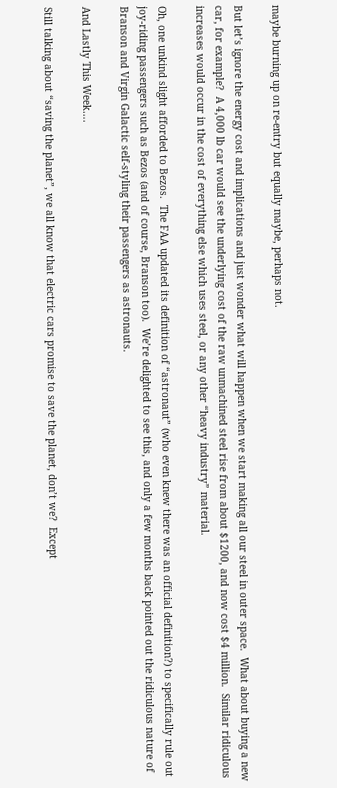maybe burning up on re-entry but equally maybe, perhaps not.

But let’s ignore the energy cost and implications and just wonder what will happen when we start making all our steel in outer space.  What about buying a new car, for example?  A 4,000 lb car would see the underlying cost of the raw unmachined steel rise from about $1200, and now cost $4 million.  Similar ridiculous increases would occur in the cost of everything else which uses steel, or any other “heavy industry” material.

Oh, one unkind slight afforded to Bezos.  The FAA updated its definition of “astronaut” (who even knew there was an official definition?) to specifically rule out joy-riding passengers such as Bezos (and of course, Branson too).  We’re delighted to see this, and only a few months back pointed out the ridiculous nature of Branson and Virgin Galactic self-styling their passengers as astronauts.

And Lastly This Week….

Still talking about “saving the planet”, we all know that electric cars promise to save the planet, don’t we?  Except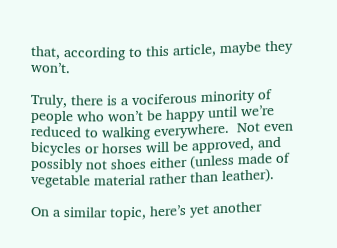that, according to this article, maybe they won’t.

Truly, there is a vociferous minority of people who won’t be happy until we’re reduced to walking everywhere.  Not even bicycles or horses will be approved, and possibly not shoes either (unless made of vegetable material rather than leather).

On a similar topic, here’s yet another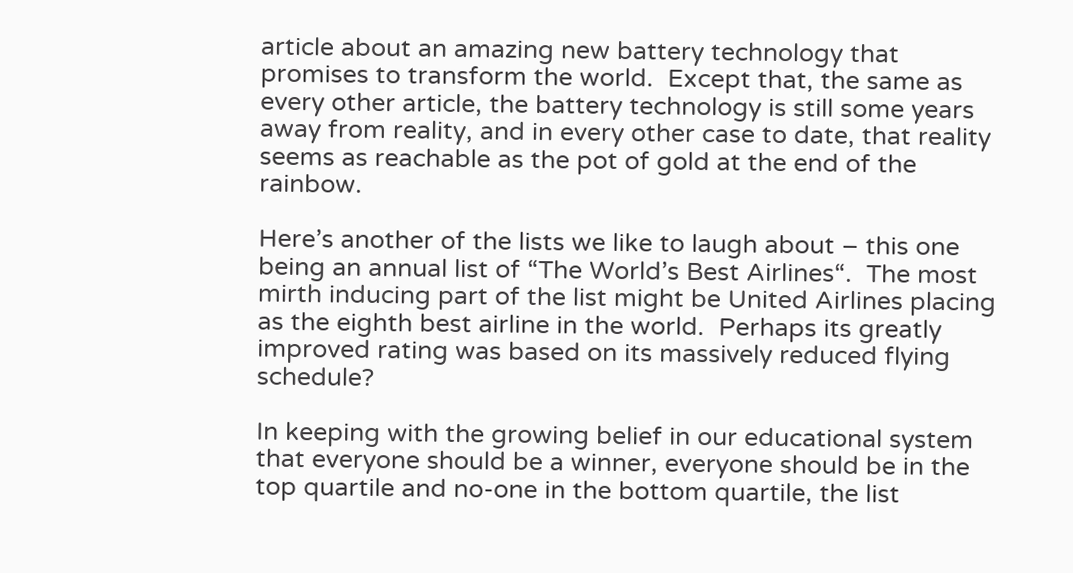article about an amazing new battery technology that promises to transform the world.  Except that, the same as every other article, the battery technology is still some years away from reality, and in every other case to date, that reality seems as reachable as the pot of gold at the end of the rainbow.

Here’s another of the lists we like to laugh about – this one being an annual list of “The World’s Best Airlines“.  The most mirth inducing part of the list might be United Airlines placing as the eighth best airline in the world.  Perhaps its greatly improved rating was based on its massively reduced flying schedule?

In keeping with the growing belief in our educational system that everyone should be a winner, everyone should be in the top quartile and no-one in the bottom quartile, the list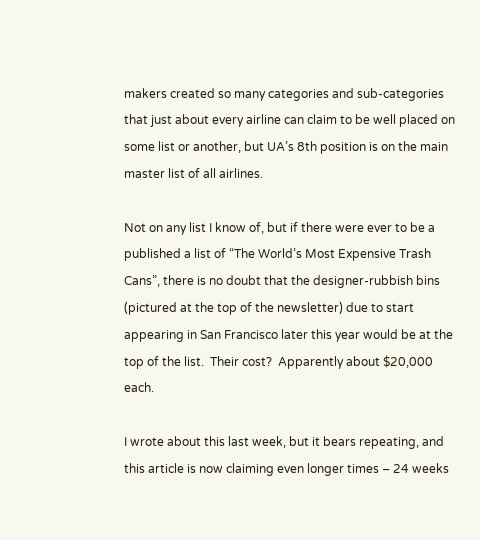makers created so many categories and sub-categories that just about every airline can claim to be well placed on some list or another, but UA’s 8th position is on the main master list of all airlines.

Not on any list I know of, but if there were ever to be a published a list of “The World’s Most Expensive Trash Cans”, there is no doubt that the designer-rubbish bins (pictured at the top of the newsletter) due to start appearing in San Francisco later this year would be at the top of the list.  Their cost?  Apparently about $20,000 each.

I wrote about this last week, but it bears repeating, and this article is now claiming even longer times – 24 weeks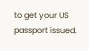to get your US passport issued.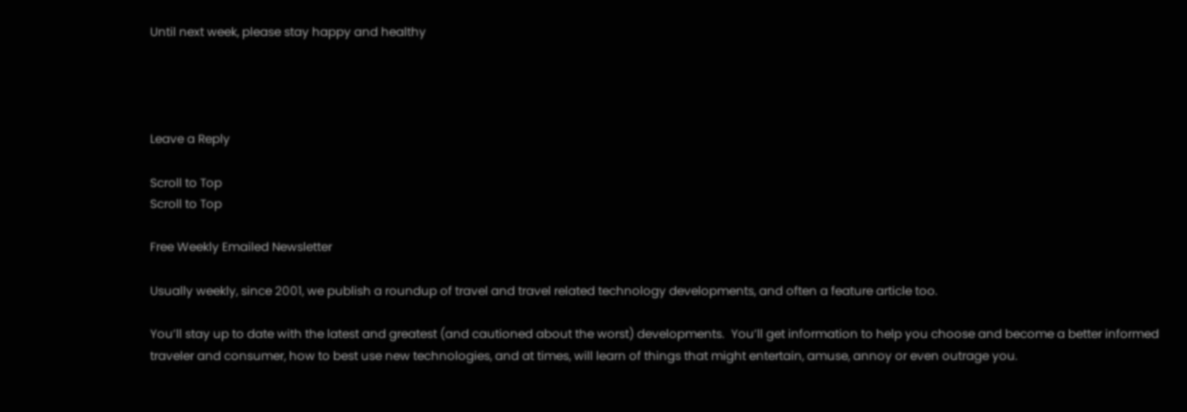Until next week, please stay happy and healthy




Leave a Reply

Scroll to Top
Scroll to Top

Free Weekly Emailed Newsletter

Usually weekly, since 2001, we publish a roundup of travel and travel related technology developments, and often a feature article too.

You’ll stay up to date with the latest and greatest (and cautioned about the worst) developments.  You’ll get information to help you choose and become a better informed traveler and consumer, how to best use new technologies, and at times, will learn of things that might entertain, amuse, annoy or even outrage you.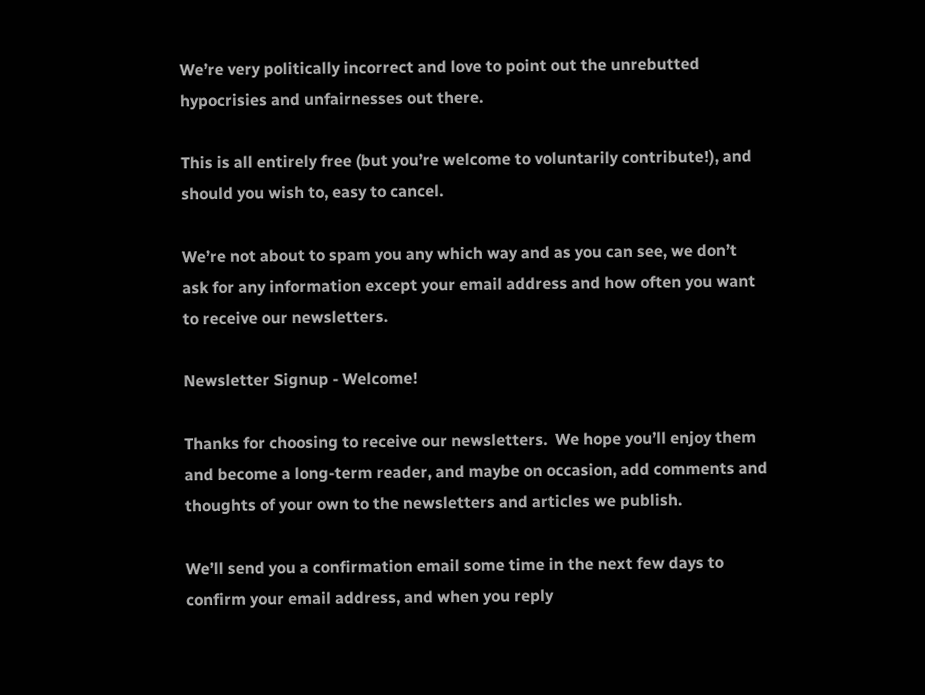We’re very politically incorrect and love to point out the unrebutted hypocrisies and unfairnesses out there.

This is all entirely free (but you’re welcome to voluntarily contribute!), and should you wish to, easy to cancel.

We’re not about to spam you any which way and as you can see, we don’t ask for any information except your email address and how often you want to receive our newsletters.

Newsletter Signup - Welcome!

Thanks for choosing to receive our newsletters.  We hope you’ll enjoy them and become a long-term reader, and maybe on occasion, add comments and thoughts of your own to the newsletters and articles we publish.

We’ll send you a confirmation email some time in the next few days to confirm your email address, and when you reply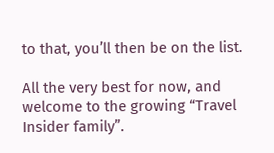to that, you’ll then be on the list.

All the very best for now, and welcome to the growing “Travel Insider family”.